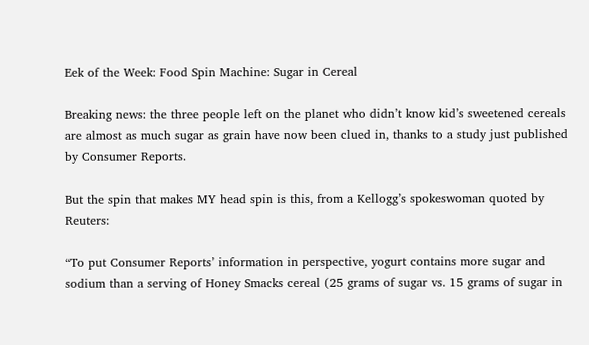Eek of the Week: Food Spin Machine: Sugar in Cereal

Breaking news: the three people left on the planet who didn’t know kid’s sweetened cereals are almost as much sugar as grain have now been clued in, thanks to a study just published by Consumer Reports.

But the spin that makes MY head spin is this, from a Kellogg’s spokeswoman quoted by Reuters:

“To put Consumer Reports’ information in perspective, yogurt contains more sugar and sodium than a serving of Honey Smacks cereal (25 grams of sugar vs. 15 grams of sugar in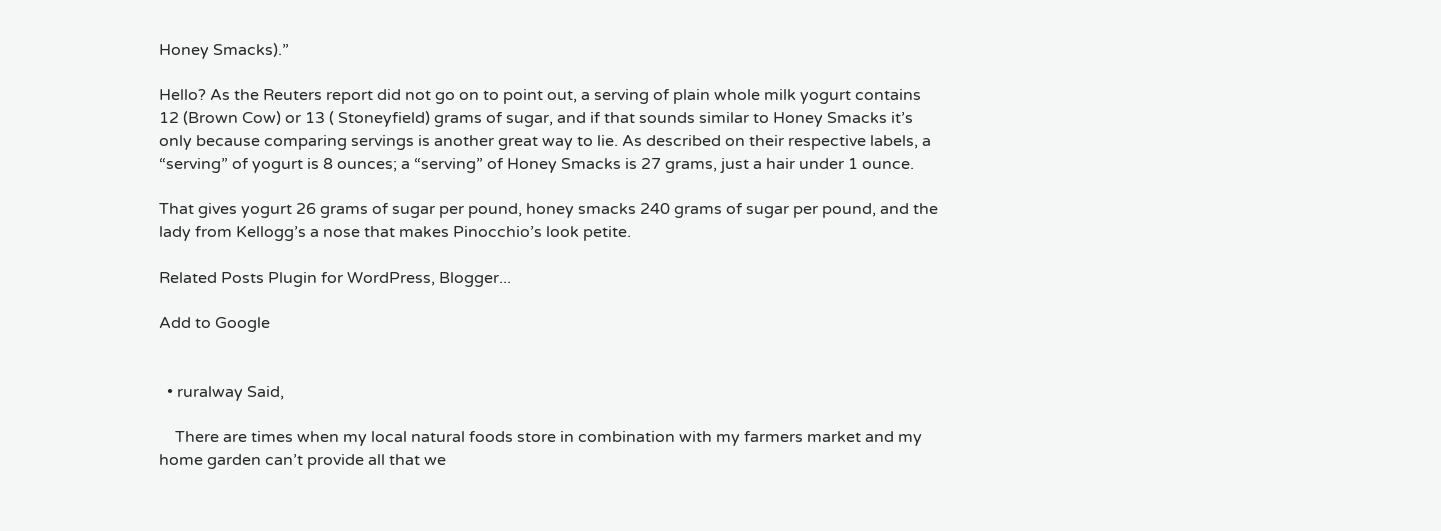Honey Smacks).”

Hello? As the Reuters report did not go on to point out, a serving of plain whole milk yogurt contains 12 (Brown Cow) or 13 ( Stoneyfield) grams of sugar, and if that sounds similar to Honey Smacks it’s only because comparing servings is another great way to lie. As described on their respective labels, a “serving” of yogurt is 8 ounces; a “serving” of Honey Smacks is 27 grams, just a hair under 1 ounce.

That gives yogurt 26 grams of sugar per pound, honey smacks 240 grams of sugar per pound, and the lady from Kellogg’s a nose that makes Pinocchio’s look petite.

Related Posts Plugin for WordPress, Blogger...

Add to Google


  • ruralway Said,

    There are times when my local natural foods store in combination with my farmers market and my home garden can’t provide all that we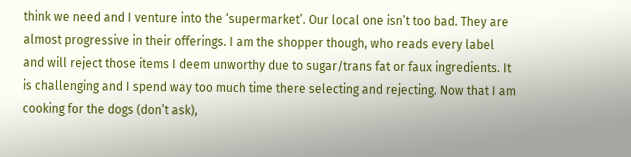think we need and I venture into the ‘supermarket’. Our local one isn’t too bad. They are almost progressive in their offerings. I am the shopper though, who reads every label and will reject those items I deem unworthy due to sugar/trans fat or faux ingredients. It is challenging and I spend way too much time there selecting and rejecting. Now that I am cooking for the dogs (don’t ask),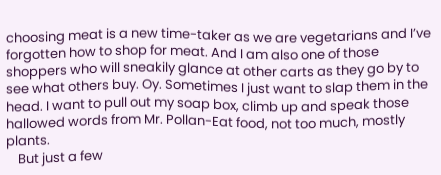choosing meat is a new time-taker as we are vegetarians and I’ve forgotten how to shop for meat. And I am also one of those shoppers who will sneakily glance at other carts as they go by to see what others buy. Oy. Sometimes I just want to slap them in the head. I want to pull out my soap box, climb up and speak those hallowed words from Mr. Pollan-Eat food, not too much, mostly plants.
    But just a few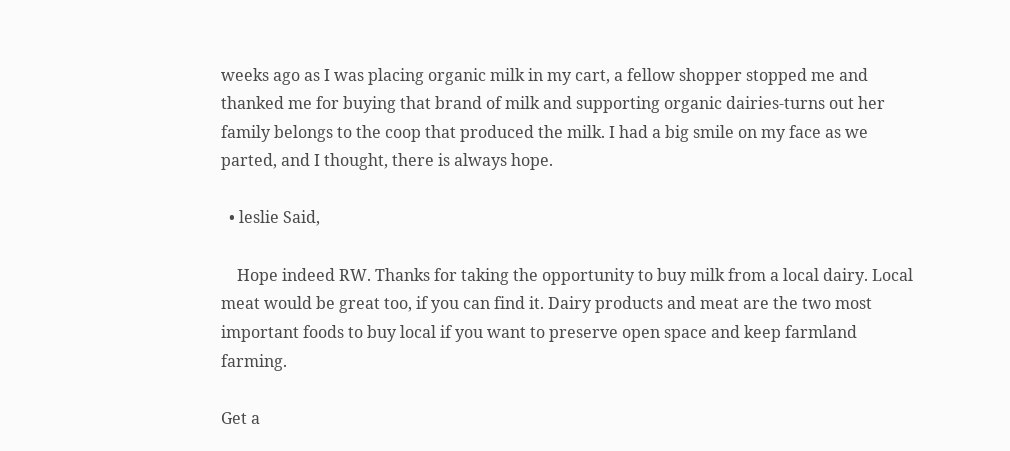weeks ago as I was placing organic milk in my cart, a fellow shopper stopped me and thanked me for buying that brand of milk and supporting organic dairies-turns out her family belongs to the coop that produced the milk. I had a big smile on my face as we parted, and I thought, there is always hope.

  • leslie Said,

    Hope indeed RW. Thanks for taking the opportunity to buy milk from a local dairy. Local meat would be great too, if you can find it. Dairy products and meat are the two most important foods to buy local if you want to preserve open space and keep farmland farming.

Get a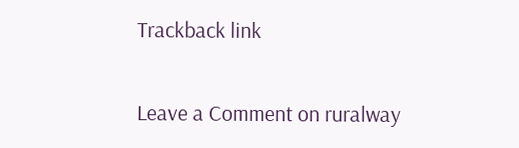Trackback link

Leave a Comment on ruralway